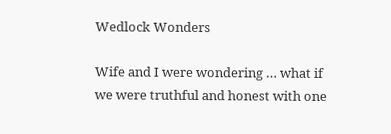Wedlock Wonders

Wife and I were wondering … what if we were truthful and honest with one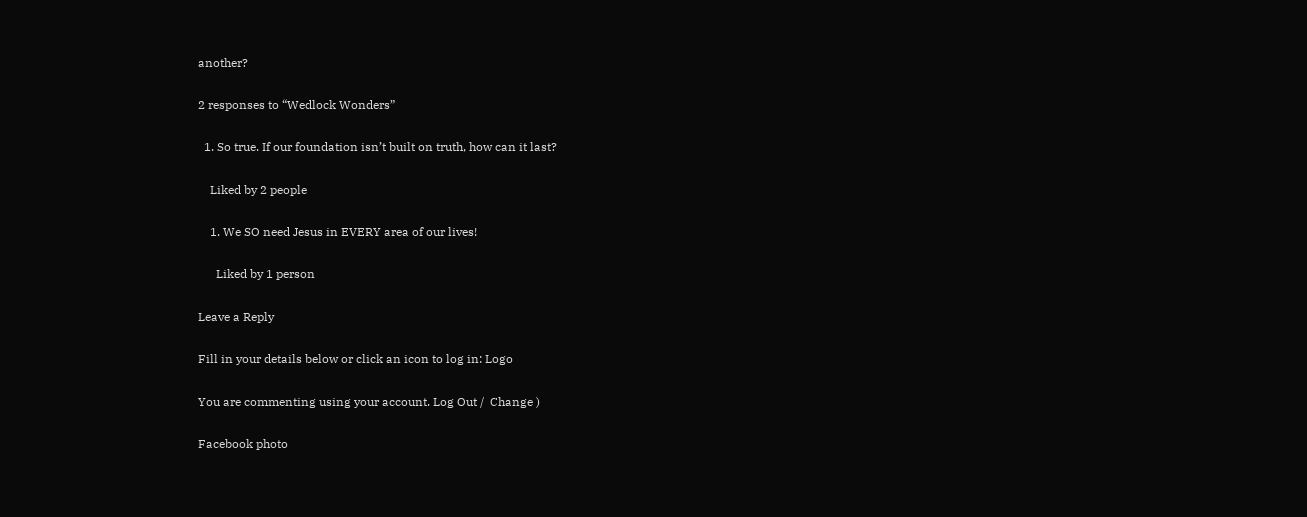another?

2 responses to “Wedlock Wonders”

  1. So true. If our foundation isn’t built on truth, how can it last?

    Liked by 2 people

    1. We SO need Jesus in EVERY area of our lives!

      Liked by 1 person

Leave a Reply

Fill in your details below or click an icon to log in: Logo

You are commenting using your account. Log Out /  Change )

Facebook photo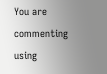You are commenting using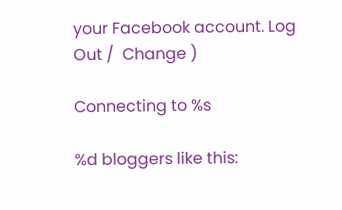your Facebook account. Log Out /  Change )

Connecting to %s

%d bloggers like this: